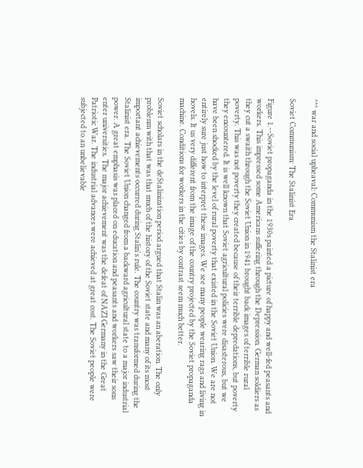*** war and social upheaval: Communism the Stalinist era

Soviet Communism: The Stalinist Era

Figure 1.--Soviet propaganda in the 1930s painted a picture of happy and well-fed peasants and workers. This impressed some Americans suffering through the Depression. German soldiers as they cut a swaith through the Soviet Union in 1941 brought back images of terrible rural poverty. This was not poverty they created because of their terrible depredations, but poverty they encountered. It is well known that Soviet agricultural policies were disasterous, but we have been shocked by the level of rural poverty that existed in the Soviet Union. We are not entirely sure just how to interpret these images. We see many people wearing rags and living in hovels. It us very different from the image of the country projected by the Soviet propaganda machine. Conditions for workers in the cities by contrast seem much better.

Soviet scholars in the deStalinization period argued that Stalin was an aberation. The only problenm with that was that much of the history of the Soviet state and many of its most important achievements occurred during Stalin's rule. The country was transformed during the Stalinist era. The Soviet Union changed from a backward agricultural state to a major industrial power. A great emphasis was placed on education and peasants and workers saw their sons enter universities. The major achievement was the defeat of NAZI Germany in the Great Patriotic War. The industrial advances were achieved at great cost. The Soviet people were subjected to an unbelievable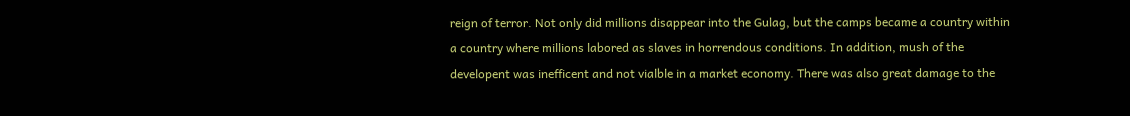reign of terror. Not only did millions disappear into the Gulag, but the camps became a country within a country where millions labored as slaves in horrendous conditions. In addition, mush of the developent was inefficent and not vialble in a market economy. There was also great damage to the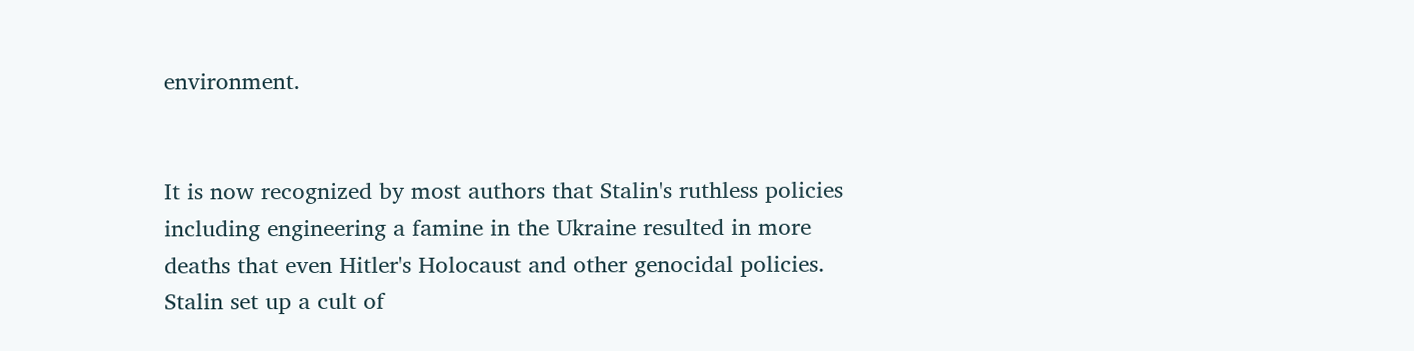environment.


It is now recognized by most authors that Stalin's ruthless policies including engineering a famine in the Ukraine resulted in more deaths that even Hitler's Holocaust and other genocidal policies. Stalin set up a cult of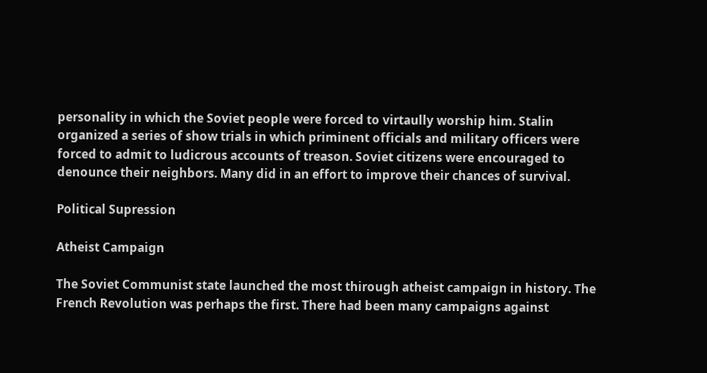personality in which the Soviet people were forced to virtaully worship him. Stalin organized a series of show trials in which priminent officials and military officers were forced to admit to ludicrous accounts of treason. Soviet citizens were encouraged to denounce their neighbors. Many did in an effort to improve their chances of survival.

Political Supression

Atheist Campaign

The Soviet Communist state launched the most thirough atheist campaign in history. The French Revolution was perhaps the first. There had been many campaigns against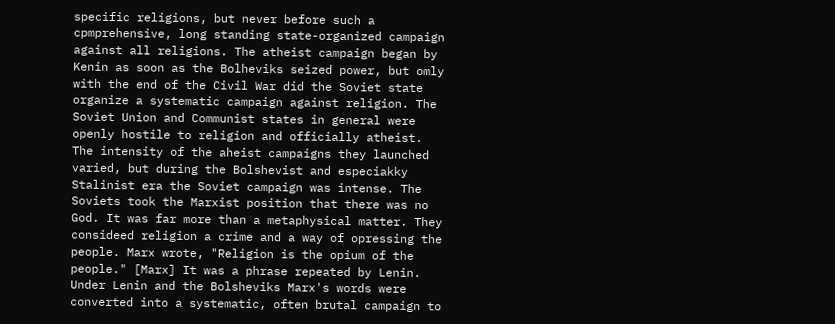specific religions, but never before such a cpmprehensive, long standing state-organized campaign against all religions. The atheist campaign began by Kenin as soon as the Bolheviks seized power, but omly with the end of the Civil War did the Soviet state organize a systematic campaign against religion. The Soviet Union and Communist states in general were openly hostile to religion and officially atheist. The intensity of the aheist campaigns they launched varied, but during the Bolshevist and especiakky Stalinist era the Soviet campaign was intense. The Soviets took the Marxist position that there was no God. It was far more than a metaphysical matter. They consideed religion a crime and a way of opressing the people. Marx wrote, "Religion is the opium of the people." [Marx] It was a phrase repeated by Lenin. Under Lenin and the Bolsheviks Marx's words were converted into a systematic, often brutal campaign to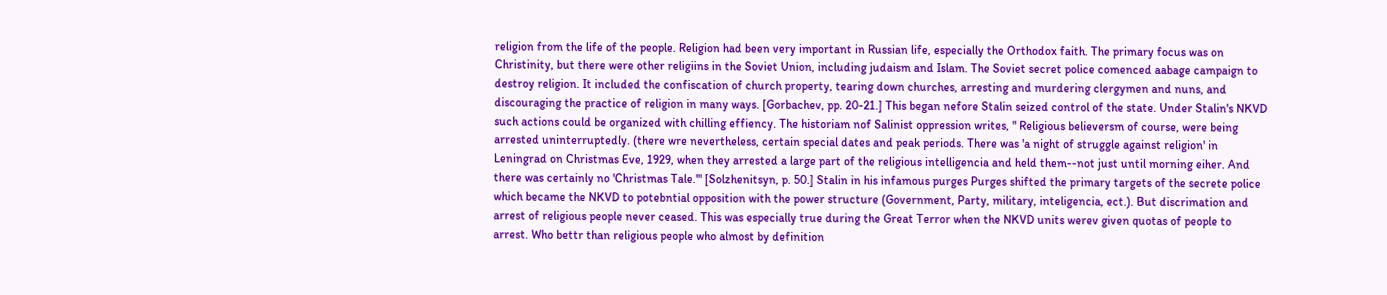religion from the life of the people. Religion had been very important in Russian life, especially the Orthodox faith. The primary focus was on Christinity, but there were other religiins in the Soviet Union, including judaism and Islam. The Soviet secret police comenced aabage campaign to destroy religion. It included the confiscation of church property, tearing down churches, arresting and murdering clergymen and nuns, and discouraging the practice of religion in many ways. [Gorbachev, pp. 20-21.] This began nefore Stalin seized control of the state. Under Stalin's NKVD such actions could be organized with chilling effiency. The historiam nof Salinist oppression writes, " Religious believersm of course, were being arrested uninterruptedly. (there wre nevertheless, certain special dates and peak periods. There was 'a night of struggle against religion' in Leningrad on Christmas Eve, 1929, when they arrested a large part of the religious intelligencia and held them--not just until morning eiher. And there was certainly no 'Christmas Tale.'" [Solzhenitsyn, p. 50.] Stalin in his infamous purges Purges shifted the primary targets of the secrete police which became the NKVD to potebntial opposition with the power structure (Government, Party, military, inteligencia, ect.). But discrimation and arrest of religious people never ceased. This was especially true during the Great Terror when the NKVD units werev given quotas of people to arrest. Who bettr than religious people who almost by definition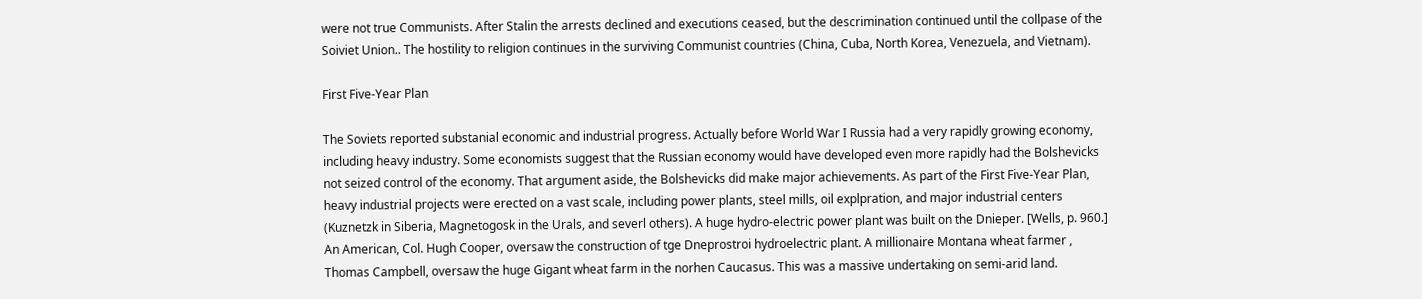were not true Communists. After Stalin the arrests declined and executions ceased, but the descrimination continued until the collpase of the Soiviet Union.. The hostility to religion continues in the surviving Communist countries (China, Cuba, North Korea, Venezuela, and Vietnam).

First Five-Year Plan

The Soviets reported substanial economic and industrial progress. Actually before World War I Russia had a very rapidly growing economy, including heavy industry. Some economists suggest that the Russian economy would have developed even more rapidly had the Bolshevicks not seized control of the economy. That argument aside, the Bolshevicks did make major achievements. As part of the First Five-Year Plan, heavy industrial projects were erected on a vast scale, including power plants, steel mills, oil explpration, and major industrial centers (Kuznetzk in Siberia, Magnetogosk in the Urals, and severl others). A huge hydro-electric power plant was built on the Dnieper. [Wells, p. 960.] An American, Col. Hugh Cooper, oversaw the construction of tge Dneprostroi hydroelectric plant. A millionaire Montana wheat farmer , Thomas Campbell, oversaw the huge Gigant wheat farm in the norhen Caucasus. This was a massive undertaking on semi-arid land.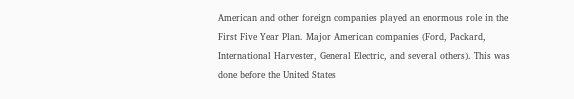American and other foreign companies played an enormous role in the First Five Year Plan. Major American companies (Ford, Packard, International Harvester, General Electric, and several others). This was done before the United States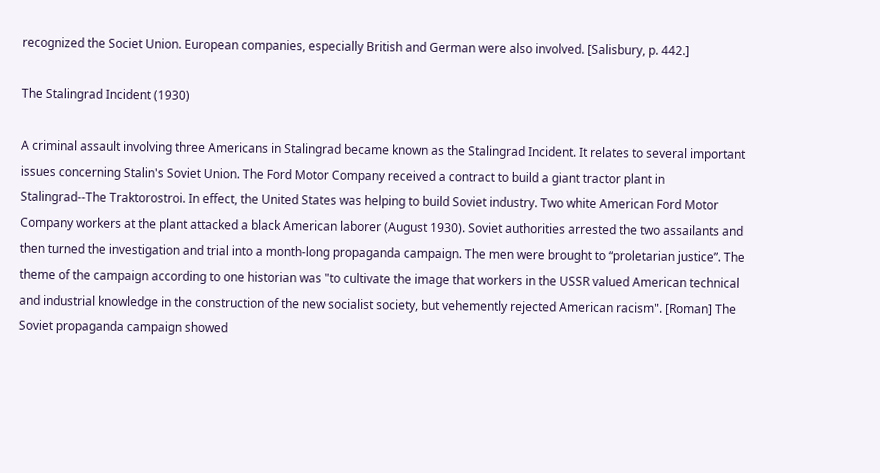recognized the Societ Union. European companies, especially British and German were also involved. [Salisbury, p. 442.]

The Stalingrad Incident (1930)

A criminal assault involving three Americans in Stalingrad became known as the Stalingrad Incident. It relates to several important issues concerning Stalin's Soviet Union. The Ford Motor Company received a contract to build a giant tractor plant in Stalingrad--The Traktorostroi. In effect, the United States was helping to build Soviet industry. Two white American Ford Motor Company workers at the plant attacked a black American laborer (August 1930). Soviet authorities arrested the two assailants and then turned the investigation and trial into a month-long propaganda campaign. The men were brought to “proletarian justice”. The theme of the campaign according to one historian was "to cultivate the image that workers in the USSR valued American technical and industrial knowledge in the construction of the new socialist society, but vehemently rejected American racism". [Roman] The Soviet propaganda campaign showed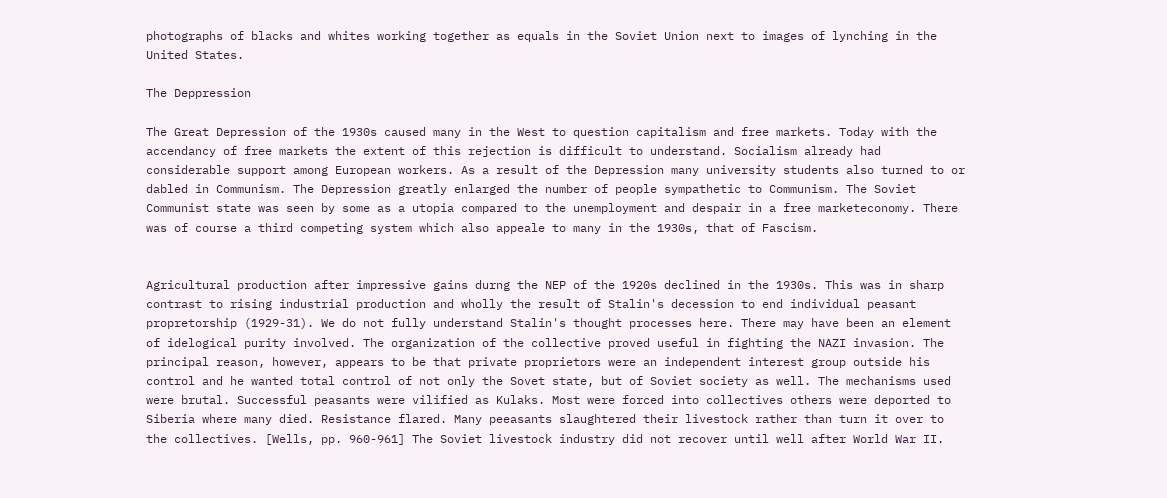photographs of blacks and whites working together as equals in the Soviet Union next to images of lynching in the United States.

The Deppression

The Great Depression of the 1930s caused many in the West to question capitalism and free markets. Today with the accendancy of free markets the extent of this rejection is difficult to understand. Socialism already had considerable support among European workers. As a result of the Depression many university students also turned to or dabled in Communism. The Depression greatly enlarged the number of people sympathetic to Communism. The Soviet Communist state was seen by some as a utopia compared to the unemployment and despair in a free marketeconomy. There was of course a third competing system which also appeale to many in the 1930s, that of Fascism.


Agricultural production after impressive gains durng the NEP of the 1920s declined in the 1930s. This was in sharp contrast to rising industrial production and wholly the result of Stalin's decession to end individual peasant propretorship (1929-31). We do not fully understand Stalin's thought processes here. There may have been an element of idelogical purity involved. The organization of the collective proved useful in fighting the NAZI invasion. The principal reason, however, appears to be that private proprietors were an independent interest group outside his control and he wanted total control of not only the Sovet state, but of Soviet society as well. The mechanisms used were brutal. Successful peasants were vilified as Kulaks. Most were forced into collectives others were deported to Siberia where many died. Resistance flared. Many peeasants slaughtered their livestock rather than turn it over to the collectives. [Wells, pp. 960-961] The Soviet livestock industry did not recover until well after World War II.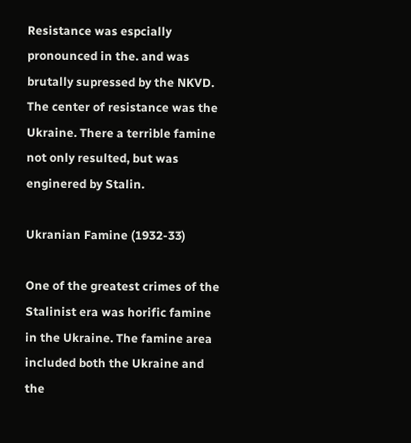Resistance was espcially pronounced in the. and was brutally supressed by the NKVD. The center of resistance was the Ukraine. There a terrible famine not only resulted, but was enginered by Stalin.

Ukranian Famine (1932-33)

One of the greatest crimes of the Stalinist era was horific famine in the Ukraine. The famine area included both the Ukraine and the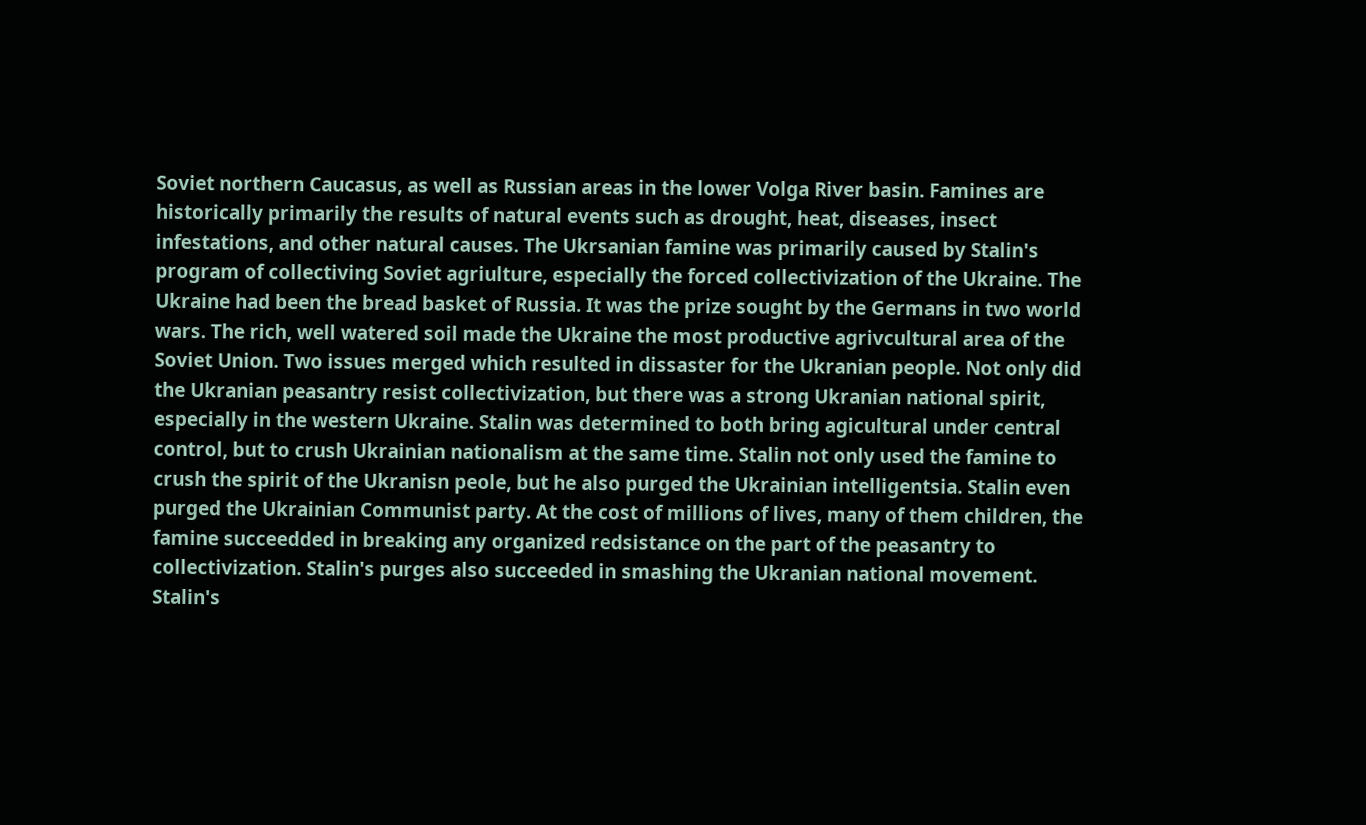Soviet northern Caucasus, as well as Russian areas in the lower Volga River basin. Famines are historically primarily the results of natural events such as drought, heat, diseases, insect infestations, and other natural causes. The Ukrsanian famine was primarily caused by Stalin's program of collectiving Soviet agriulture, especially the forced collectivization of the Ukraine. The Ukraine had been the bread basket of Russia. It was the prize sought by the Germans in two world wars. The rich, well watered soil made the Ukraine the most productive agrivcultural area of the Soviet Union. Two issues merged which resulted in dissaster for the Ukranian people. Not only did the Ukranian peasantry resist collectivization, but there was a strong Ukranian national spirit, especially in the western Ukraine. Stalin was determined to both bring agicultural under central control, but to crush Ukrainian nationalism at the same time. Stalin not only used the famine to crush the spirit of the Ukranisn peole, but he also purged the Ukrainian intelligentsia. Stalin even purged the Ukrainian Communist party. At the cost of millions of lives, many of them children, the famine succeedded in breaking any organized redsistance on the part of the peasantry to collectivization. Stalin's purges also succeeded in smashing the Ukranian national movement. Stalin's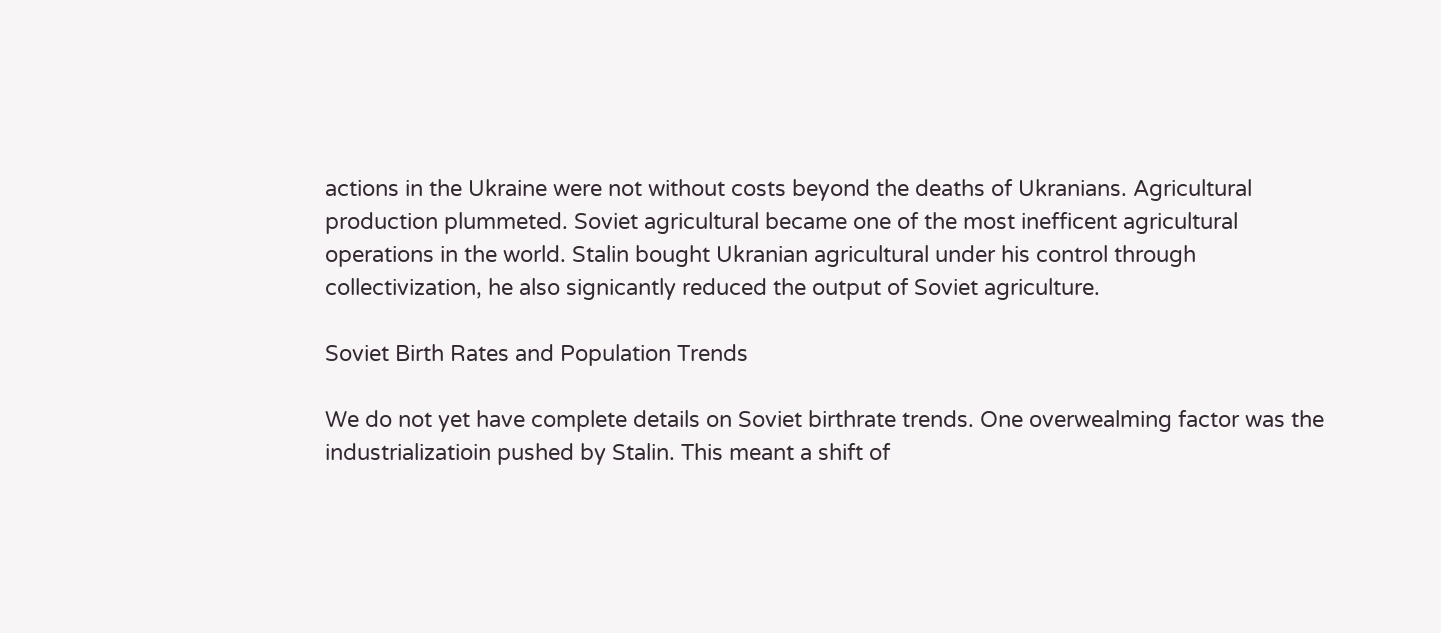actions in the Ukraine were not without costs beyond the deaths of Ukranians. Agricultural production plummeted. Soviet agricultural became one of the most inefficent agricultural operations in the world. Stalin bought Ukranian agricultural under his control through collectivization, he also signicantly reduced the output of Soviet agriculture.

Soviet Birth Rates and Population Trends

We do not yet have complete details on Soviet birthrate trends. One overwealming factor was the industrializatioin pushed by Stalin. This meant a shift of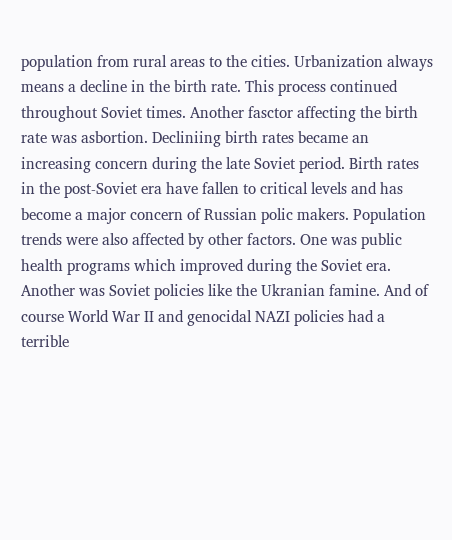population from rural areas to the cities. Urbanization always means a decline in the birth rate. This process continued throughout Soviet times. Another fasctor affecting the birth rate was asbortion. Decliniing birth rates became an increasing concern during the late Soviet period. Birth rates in the post-Soviet era have fallen to critical levels and has become a major concern of Russian polic makers. Population trends were also affected by other factors. One was public health programs which improved during the Soviet era. Another was Soviet policies like the Ukranian famine. And of course World War II and genocidal NAZI policies had a terrible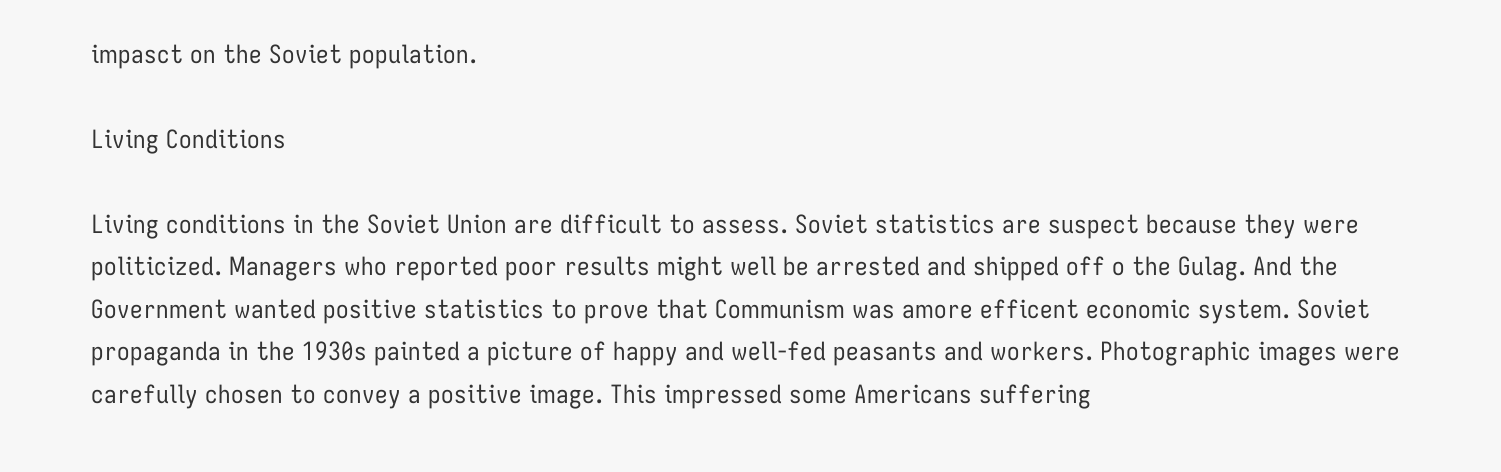impasct on the Soviet population.

Living Conditions

Living conditions in the Soviet Union are difficult to assess. Soviet statistics are suspect because they were politicized. Managers who reported poor results might well be arrested and shipped off o the Gulag. And the Government wanted positive statistics to prove that Communism was amore efficent economic system. Soviet propaganda in the 1930s painted a picture of happy and well-fed peasants and workers. Photographic images were carefully chosen to convey a positive image. This impressed some Americans suffering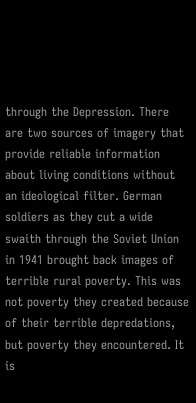through the Depression. There are two sources of imagery that provide reliable information about living conditions without an ideological filter. German soldiers as they cut a wide swaith through the Soviet Union in 1941 brought back images of terrible rural poverty. This was not poverty they created because of their terrible depredations, but poverty they encountered. It is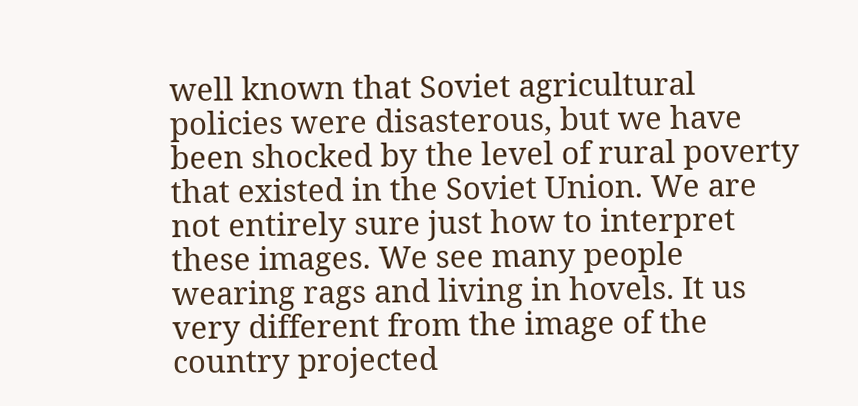well known that Soviet agricultural policies were disasterous, but we have been shocked by the level of rural poverty that existed in the Soviet Union. We are not entirely sure just how to interpret these images. We see many people wearing rags and living in hovels. It us very different from the image of the country projected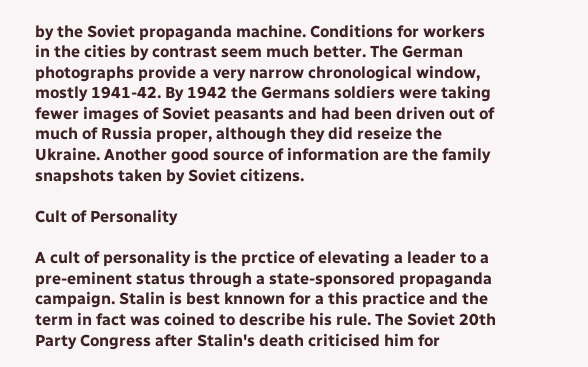by the Soviet propaganda machine. Conditions for workers in the cities by contrast seem much better. The German photographs provide a very narrow chronological window, mostly 1941-42. By 1942 the Germans soldiers were taking fewer images of Soviet peasants and had been driven out of much of Russia proper, although they did reseize the Ukraine. Another good source of information are the family snapshots taken by Soviet citizens.

Cult of Personality

A cult of personality is the prctice of elevating a leader to a pre-eminent status through a state-sponsored propaganda campaign. Stalin is best knnown for a this practice and the term in fact was coined to describe his rule. The Soviet 20th Party Congress after Stalin's death criticised him for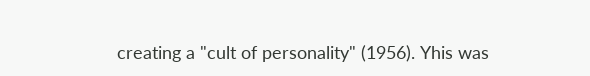creating a "cult of personality" (1956). Yhis was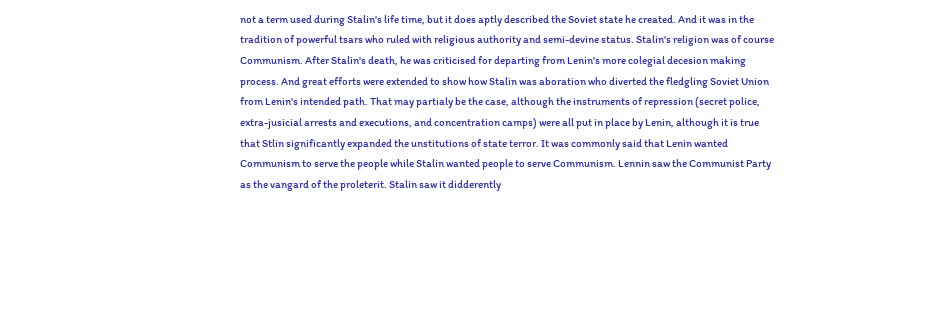not a term used during Stalin's life time, but it does aptly described the Soviet state he created. And it was in the tradition of powerful tsars who ruled with religious authority and semi-devine status. Stalin's religion was of course Communism. After Stalin's death, he was criticised for departing from Lenin's more colegial decesion making process. And great efforts were extended to show how Stalin was aboration who diverted the fledgling Soviet Union from Lenin's intended path. That may partialy be the case, although the instruments of repression (secret police, extra-jusicial arrests and executions, and concentration camps) were all put in place by Lenin, although it is true that Stlin significantly expanded the unstitutions of state terror. It was commonly said that Lenin wanted Communism to serve the people while Stalin wanted people to serve Communism. Lennin saw the Communist Party as the vangard of the proleterit. Stalin saw it didderently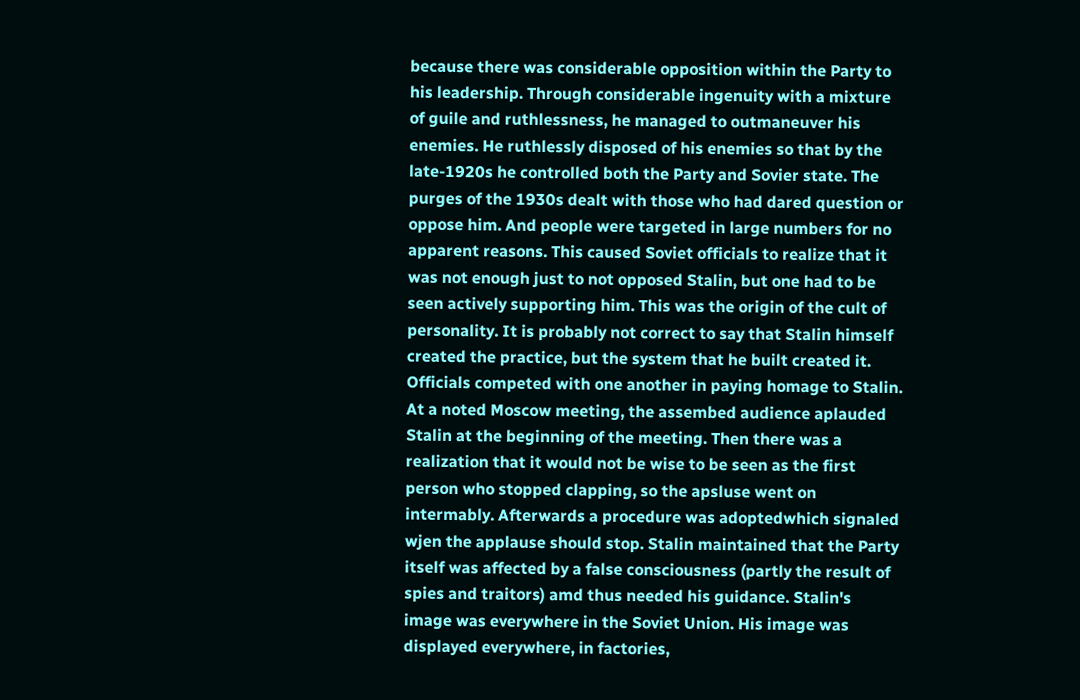because there was considerable opposition within the Party to his leadership. Through considerable ingenuity with a mixture of guile and ruthlessness, he managed to outmaneuver his enemies. He ruthlessly disposed of his enemies so that by the late-1920s he controlled both the Party and Sovier state. The purges of the 1930s dealt with those who had dared question or oppose him. And people were targeted in large numbers for no apparent reasons. This caused Soviet officials to realize that it was not enough just to not opposed Stalin, but one had to be seen actively supporting him. This was the origin of the cult of personality. It is probably not correct to say that Stalin himself created the practice, but the system that he built created it. Officials competed with one another in paying homage to Stalin. At a noted Moscow meeting, the assembed audience aplauded Stalin at the beginning of the meeting. Then there was a realization that it would not be wise to be seen as the first person who stopped clapping, so the apsluse went on intermably. Afterwards a procedure was adoptedwhich signaled wjen the applause should stop. Stalin maintained that the Party itself was affected by a false consciousness (partly the result of spies and traitors) amd thus needed his guidance. Stalin's image was everywhere in the Soviet Union. His image was displayed everywhere, in factories,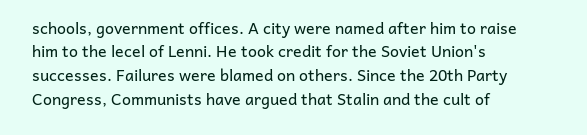schools, government offices. A city were named after him to raise him to the lecel of Lenni. He took credit for the Soviet Union's successes. Failures were blamed on others. Since the 20th Party Congress, Communists have argued that Stalin and the cult of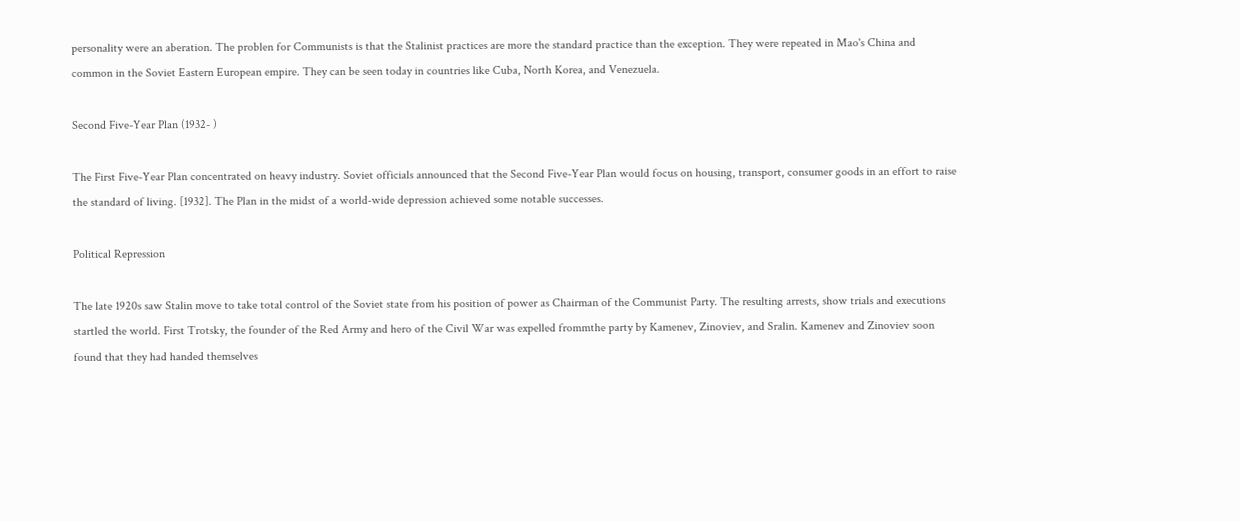personality were an aberation. The problen for Communists is that the Stalinist practices are more the standard practice than the exception. They were repeated in Mao's China and common in the Soviet Eastern European empire. They can be seen today in countries like Cuba, North Korea, and Venezuela.

Second Five-Year Plan (1932- )

The First Five-Year Plan concentrated on heavy industry. Soviet officials announced that the Second Five-Year Plan would focus on housing, transport, consumer goods in an effort to raise the standard of living. [1932]. The Plan in the midst of a world-wide depression achieved some notable successes.

Political Repression

The late 1920s saw Stalin move to take total control of the Soviet state from his position of power as Chairman of the Communist Party. The resulting arrests, show trials and executions startled the world. First Trotsky, the founder of the Red Army and hero of the Civil War was expelled frommthe party by Kamenev, Zinoviev, and Sralin. Kamenev and Zinoviev soon found that they had handed themselves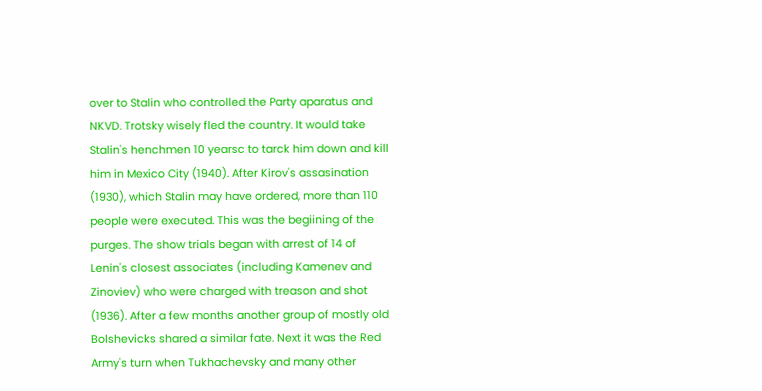over to Stalin who controlled the Party aparatus and NKVD. Trotsky wisely fled the country. It would take Stalin's henchmen 10 yearsc to tarck him down and kill him in Mexico City (1940). After Kirov's assasination (1930), which Stalin may have ordered, more than 110 people were executed. This was the begiining of the purges. The show trials began with arrest of 14 of Lenin's closest associates (including Kamenev and Zinoviev) who were charged with treason and shot (1936). After a few months another group of mostly old Bolshevicks shared a similar fate. Next it was the Red Army's turn when Tukhachevsky and many other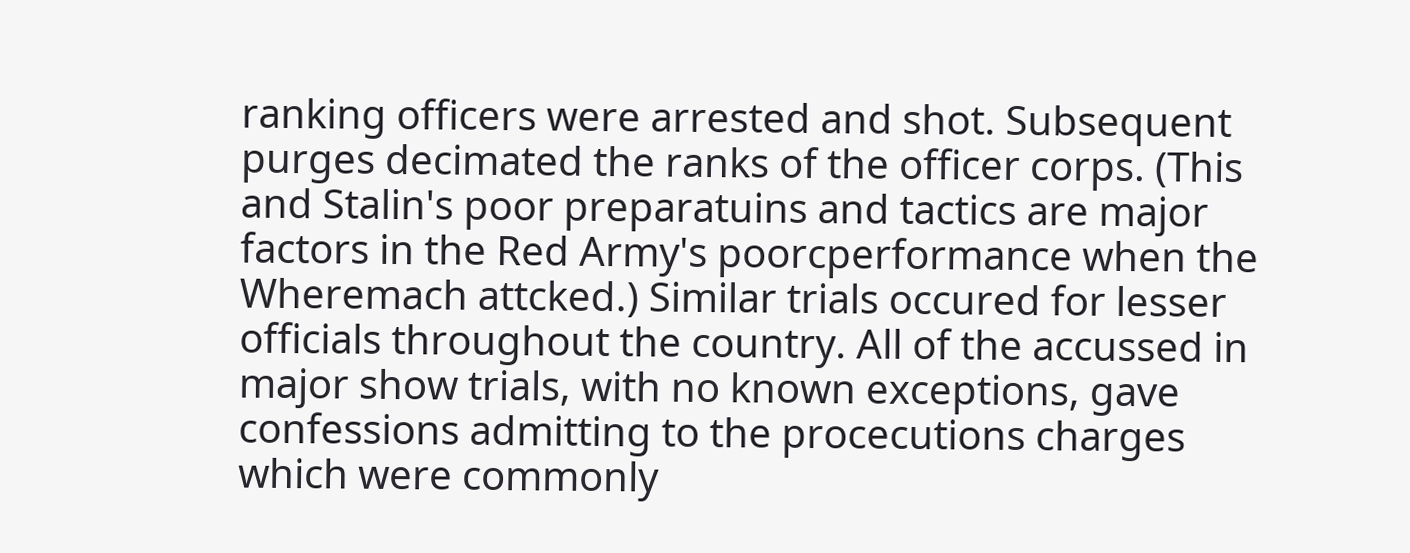ranking officers were arrested and shot. Subsequent purges decimated the ranks of the officer corps. (This and Stalin's poor preparatuins and tactics are major factors in the Red Army's poorcperformance when the Wheremach attcked.) Similar trials occured for lesser officials throughout the country. All of the accussed in major show trials, with no known exceptions, gave confessions admitting to the procecutions charges which were commonly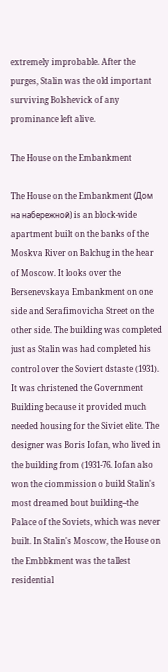extremely improbable. After the purges, Stalin was the old important surviving Bolshevick of any prominance left alive.

The House on the Embankment

The House on the Embankment (Дом на набережной) is an block-wide apartment built on the banks of the Moskva River on Balchug in the hear of Moscow. It looks over the Bersenevskaya Embankment on one side and Serafimovicha Street on the other side. The building was completed just as Stalin was had completed his control over the Soviert dstaste (1931). It was christened the Government Building because it provided much needed housing for the Siviet elite. The designer was Boris Iofan, who lived in the building from (1931-76. Iofan also won the ciommission o build Stalin's most dreamed bout building--the Palace of the Soviets, which was never built. In Stalin's Moscow, the House on the Embbkment was the tallest residential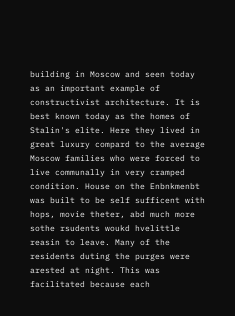building in Moscow and seen today as an important example of constructivist architecture. It is best known today as the homes of Stalin's elite. Here they lived in great luxury compard to the average Moscow families who were forced to live communally in very cramped condition. House on the Enbnkmenbt was built to be self sufficent with hops, movie theter, abd much more sothe rsudents woukd hvelittle reasin to leave. Many of the residents duting the purges were arested at night. This was facilitated because each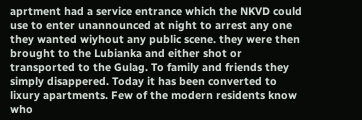aprtment had a service entrance which the NKVD could use to enter unannounced at night to arrest any one they wanted wiyhout any public scene. they were then brought to the Lubianka and either shot or transported to the Gulag. To family and friends they simply disappered. Today it has been converted to lixury apartments. Few of the modern residents know who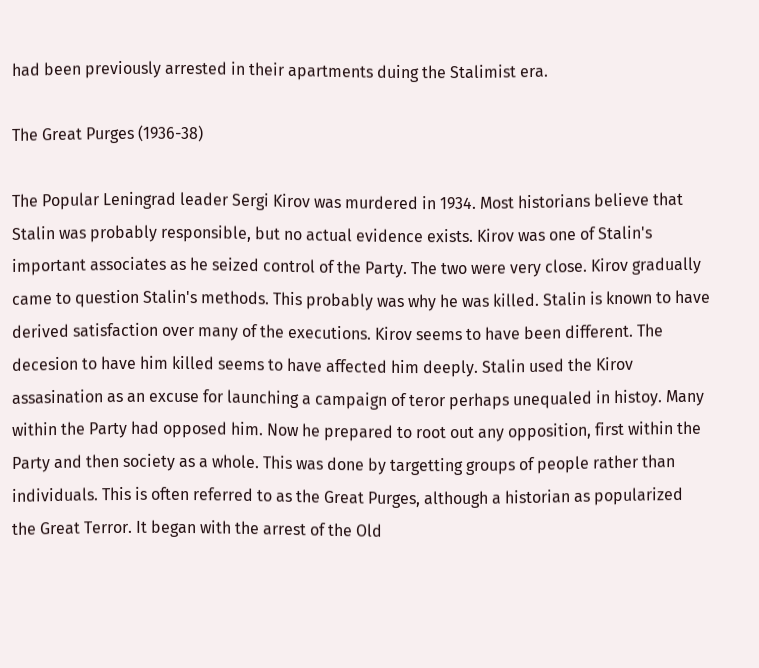had been previously arrested in their apartments duing the Stalimist era.

The Great Purges (1936-38)

The Popular Leningrad leader Sergi Kirov was murdered in 1934. Most historians believe that Stalin was probably responsible, but no actual evidence exists. Kirov was one of Stalin's important associates as he seized control of the Party. The two were very close. Kirov gradually came to question Stalin's methods. This probably was why he was killed. Stalin is known to have derived satisfaction over many of the executions. Kirov seems to have been different. The decesion to have him killed seems to have affected him deeply. Stalin used the Kirov assasination as an excuse for launching a campaign of teror perhaps unequaled in histoy. Many within the Party had opposed him. Now he prepared to root out any opposition, first within the Party and then society as a whole. This was done by targetting groups of people rather than individuals. This is often referred to as the Great Purges, although a historian as popularized the Great Terror. It began with the arrest of the Old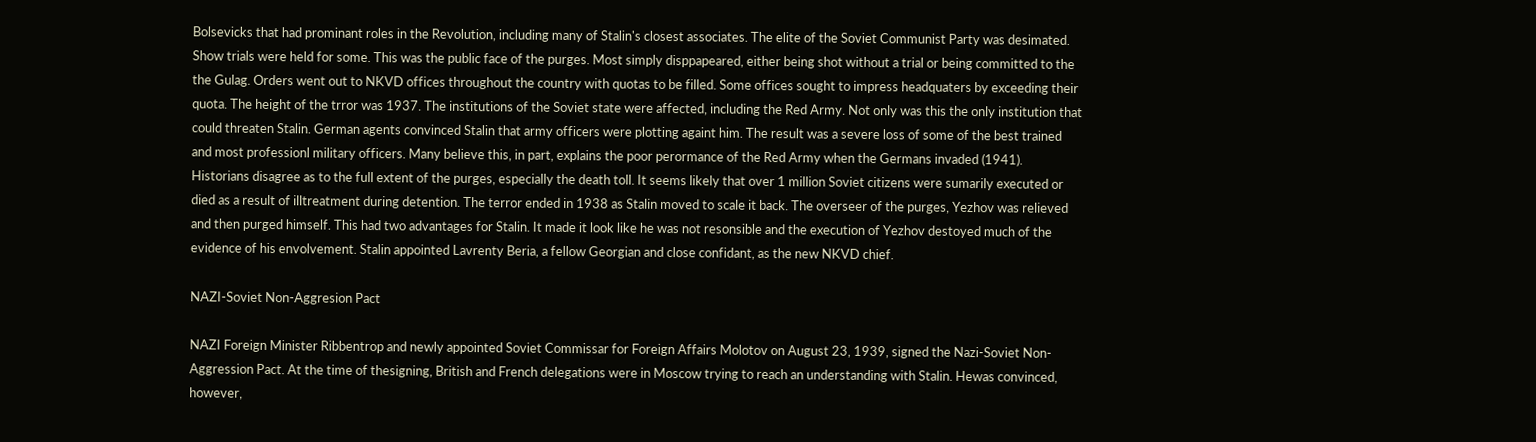Bolsevicks that had prominant roles in the Revolution, including many of Stalin's closest associates. The elite of the Soviet Communist Party was desimated. Show trials were held for some. This was the public face of the purges. Most simply disppapeared, either being shot without a trial or being committed to the the Gulag. Orders went out to NKVD offices throughout the country with quotas to be filled. Some offices sought to impress headquaters by exceeding their quota. The height of the trror was 1937. The institutions of the Soviet state were affected, including the Red Army. Not only was this the only institution that could threaten Stalin. German agents convinced Stalin that army officers were plotting againt him. The result was a severe loss of some of the best trained and most professionl military officers. Many believe this, in part, explains the poor perormance of the Red Army when the Germans invaded (1941). Historians disagree as to the full extent of the purges, especially the death toll. It seems likely that over 1 million Soviet citizens were sumarily executed or died as a result of illtreatment during detention. The terror ended in 1938 as Stalin moved to scale it back. The overseer of the purges, Yezhov was relieved and then purged himself. This had two advantages for Stalin. It made it look like he was not resonsible and the execution of Yezhov destoyed much of the evidence of his envolvement. Stalin appointed Lavrenty Beria, a fellow Georgian and close confidant, as the new NKVD chief.

NAZI-Soviet Non-Aggresion Pact

NAZI Foreign Minister Ribbentrop and newly appointed Soviet Commissar for Foreign Affairs Molotov on August 23, 1939, signed the Nazi-Soviet Non-Aggression Pact. At the time of thesigning, British and French delegations were in Moscow trying to reach an understanding with Stalin. Hewas convinced, however,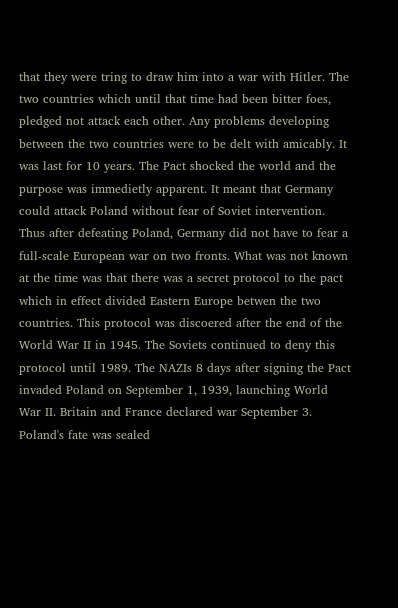that they were tring to draw him into a war with Hitler. The two countries which until that time had been bitter foes, pledged not attack each other. Any problems developing between the two countries were to be delt with amicably. It was last for 10 years. The Pact shocked the world and the purpose was immedietly apparent. It meant that Germany could attack Poland without fear of Soviet intervention. Thus after defeating Poland, Germany did not have to fear a full-scale European war on two fronts. What was not known at the time was that there was a secret protocol to the pact which in effect divided Eastern Europe betwen the two countries. This protocol was discoered after the end of the World War II in 1945. The Soviets continued to deny this protocol until 1989. The NAZIs 8 days after signing the Pact invaded Poland on September 1, 1939, launching World War II. Britain and France declared war September 3. Poland's fate was sealed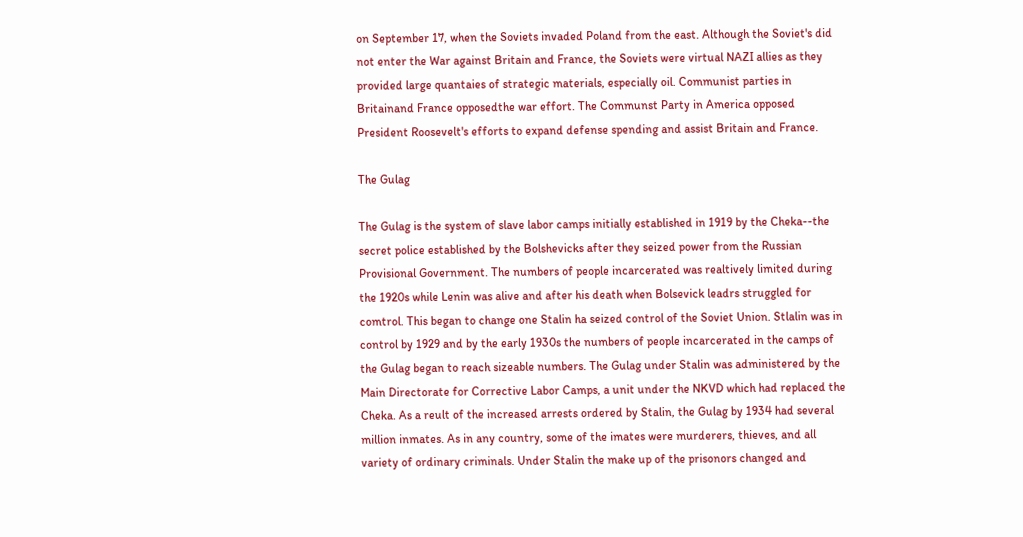on September 17, when the Soviets invaded Poland from the east. Although the Soviet's did not enter the War against Britain and France, the Soviets were virtual NAZI allies as they provided large quantaies of strategic materials, especially oil. Communist parties in Britainand France opposedthe war effort. The Communst Party in America opposed President Roosevelt's efforts to expand defense spending and assist Britain and France.

The Gulag

The Gulag is the system of slave labor camps initially established in 1919 by the Cheka--the secret police established by the Bolshevicks after they seized power from the Russian Provisional Government. The numbers of people incarcerated was realtively limited during the 1920s while Lenin was alive and after his death when Bolsevick leadrs struggled for comtrol. This began to change one Stalin ha seized control of the Soviet Union. Stlalin was in control by 1929 and by the early 1930s the numbers of people incarcerated in the camps of the Gulag began to reach sizeable numbers. The Gulag under Stalin was administered by the Main Directorate for Corrective Labor Camps, a unit under the NKVD which had replaced the Cheka. As a reult of the increased arrests ordered by Stalin, the Gulag by 1934 had several million inmates. As in any country, some of the imates were murderers, thieves, and all variety of ordinary criminals. Under Stalin the make up of the prisonors changed and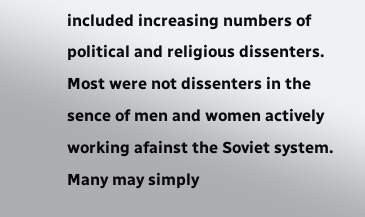included increasing numbers of political and religious dissenters. Most were not dissenters in the sence of men and women actively working afainst the Soviet system. Many may simply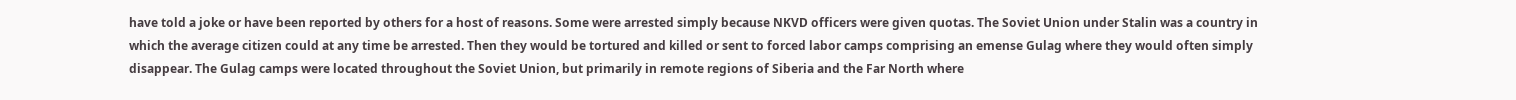have told a joke or have been reported by others for a host of reasons. Some were arrested simply because NKVD officers were given quotas. The Soviet Union under Stalin was a country in which the average citizen could at any time be arrested. Then they would be tortured and killed or sent to forced labor camps comprising an emense Gulag where they would often simply disappear. The Gulag camps were located throughout the Soviet Union, but primarily in remote regions of Siberia and the Far North where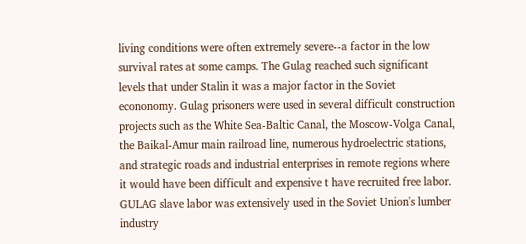living conditions were often extremely severe--a factor in the low survival rates at some camps. The Gulag reached such significant levels that under Stalin it was a major factor in the Soviet econonomy. Gulag prisoners were used in several difficult construction projects such as the White Sea-Baltic Canal, the Moscow-Volga Canal, the Baikal-Amur main railroad line, numerous hydroelectric stations, and strategic roads and industrial enterprises in remote regions where it would have been difficult and expensive t have recruited free labor. GULAG slave labor was extensively used in the Soviet Union's lumber industry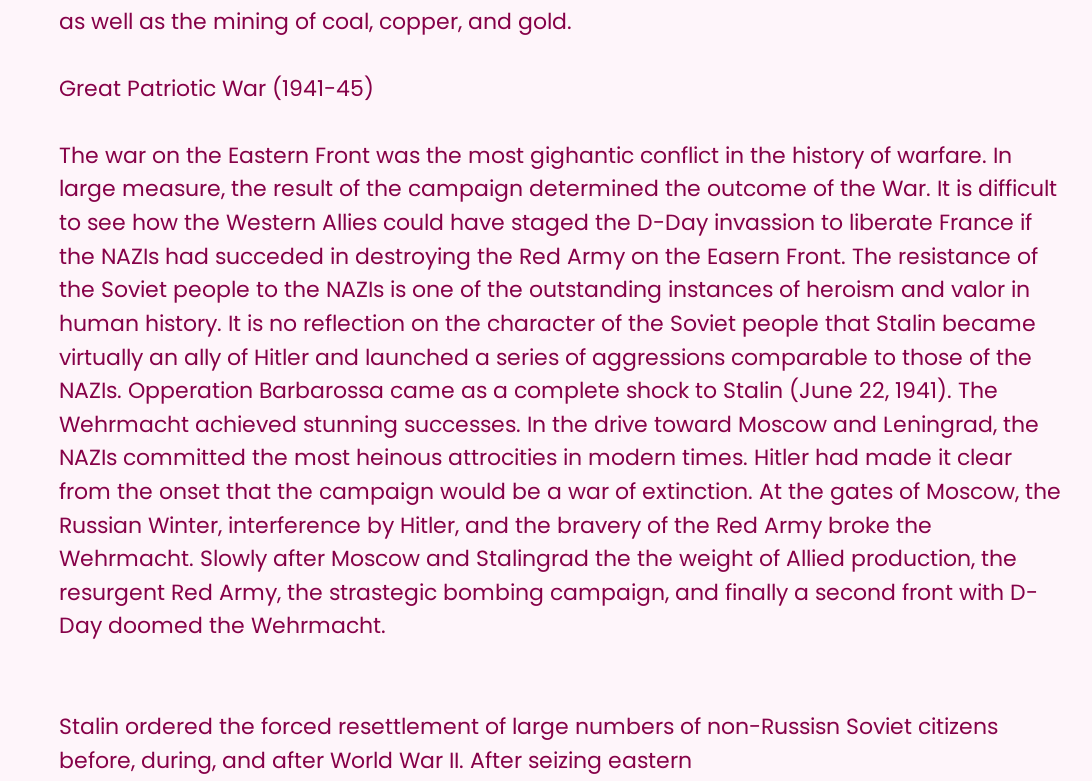as well as the mining of coal, copper, and gold.

Great Patriotic War (1941-45)

The war on the Eastern Front was the most gighantic conflict in the history of warfare. In large measure, the result of the campaign determined the outcome of the War. It is difficult to see how the Western Allies could have staged the D-Day invassion to liberate France if the NAZIs had succeded in destroying the Red Army on the Easern Front. The resistance of the Soviet people to the NAZIs is one of the outstanding instances of heroism and valor in human history. It is no reflection on the character of the Soviet people that Stalin became virtually an ally of Hitler and launched a series of aggressions comparable to those of the NAZIs. Opperation Barbarossa came as a complete shock to Stalin (June 22, 1941). The Wehrmacht achieved stunning successes. In the drive toward Moscow and Leningrad, the NAZIs committed the most heinous attrocities in modern times. Hitler had made it clear from the onset that the campaign would be a war of extinction. At the gates of Moscow, the Russian Winter, interference by Hitler, and the bravery of the Red Army broke the Wehrmacht. Slowly after Moscow and Stalingrad the the weight of Allied production, the resurgent Red Army, the strastegic bombing campaign, and finally a second front with D-Day doomed the Wehrmacht.


Stalin ordered the forced resettlement of large numbers of non-Russisn Soviet citizens before, during, and after World War II. After seizing eastern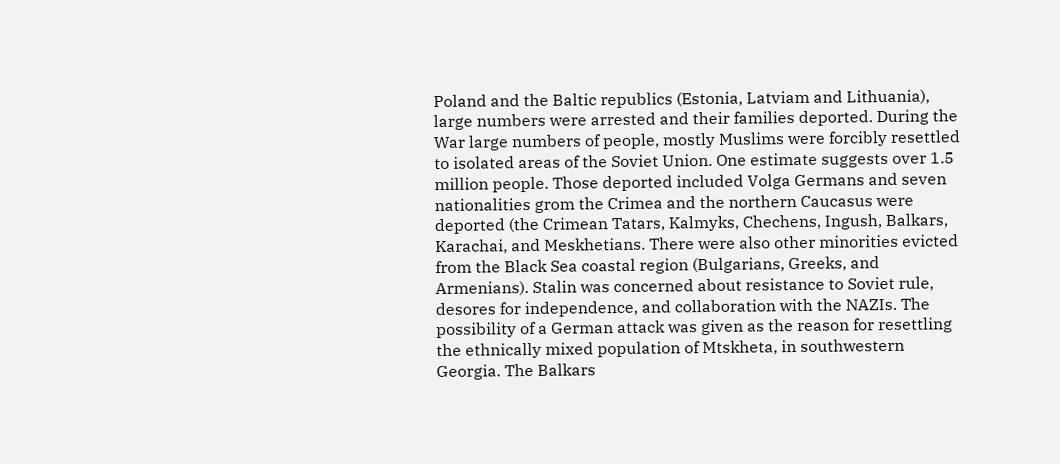Poland and the Baltic republics (Estonia, Latviam and Lithuania), large numbers were arrested and their families deported. During the War large numbers of people, mostly Muslims were forcibly resettled to isolated areas of the Soviet Union. One estimate suggests over 1.5 million people. Those deported included Volga Germans and seven nationalities grom the Crimea and the northern Caucasus were deported (the Crimean Tatars, Kalmyks, Chechens, Ingush, Balkars, Karachai, and Meskhetians. There were also other minorities evicted from the Black Sea coastal region (Bulgarians, Greeks, and Armenians). Stalin was concerned about resistance to Soviet rule, desores for independence, and collaboration with the NAZIs. The possibility of a German attack was given as the reason for resettling the ethnically mixed population of Mtskheta, in southwestern Georgia. The Balkars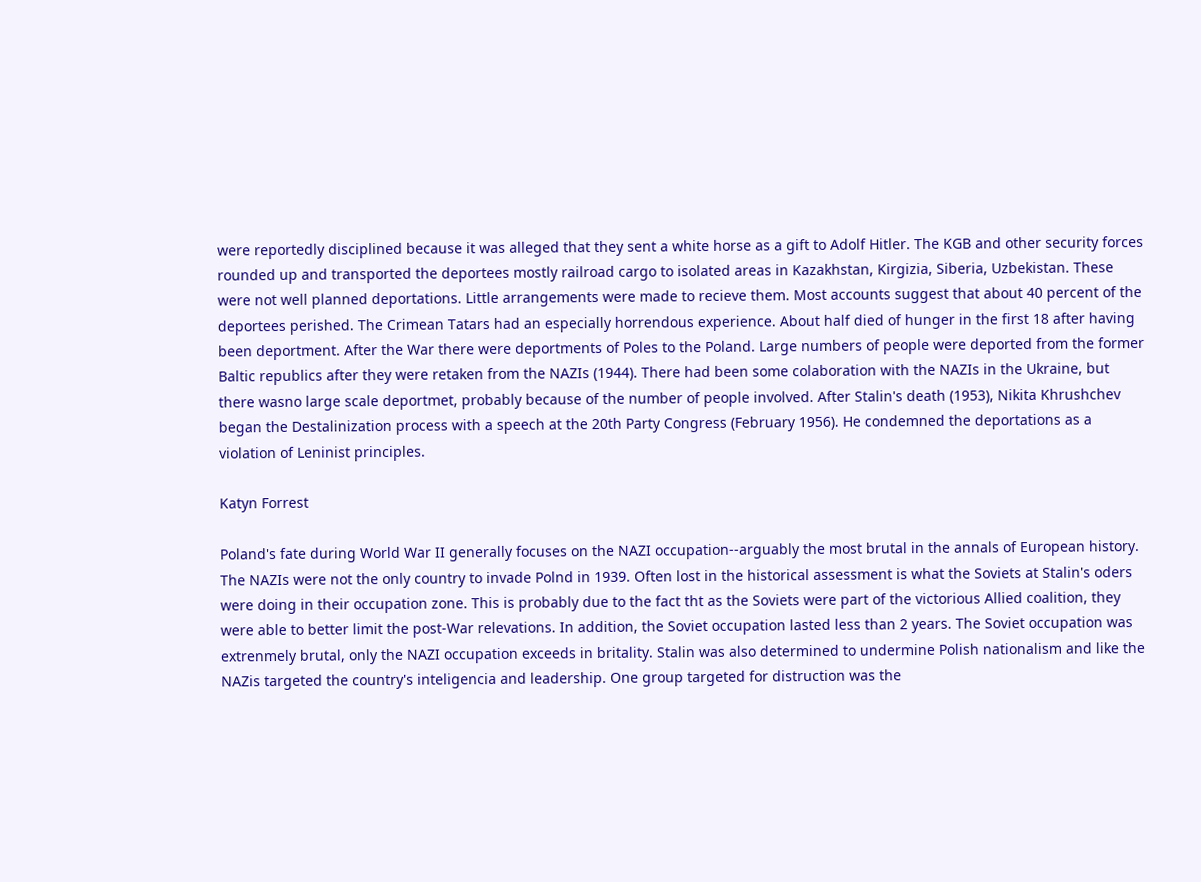were reportedly disciplined because it was alleged that they sent a white horse as a gift to Adolf Hitler. The KGB and other security forces rounded up and transported the deportees mostly railroad cargo to isolated areas in Kazakhstan, Kirgizia, Siberia, Uzbekistan. These were not well planned deportations. Little arrangements were made to recieve them. Most accounts suggest that about 40 percent of the deportees perished. The Crimean Tatars had an especially horrendous experience. About half died of hunger in the first 18 after having been deportment. After the War there were deportments of Poles to the Poland. Large numbers of people were deported from the former Baltic republics after they were retaken from the NAZIs (1944). There had been some colaboration with the NAZIs in the Ukraine, but there wasno large scale deportmet, probably because of the number of people involved. After Stalin's death (1953), Nikita Khrushchev began the Destalinization process with a speech at the 20th Party Congress (February 1956). He condemned the deportations as a violation of Leninist principles.

Katyn Forrest

Poland's fate during World War II generally focuses on the NAZI occupation--arguably the most brutal in the annals of European history. The NAZIs were not the only country to invade Polnd in 1939. Often lost in the historical assessment is what the Soviets at Stalin's oders were doing in their occupation zone. This is probably due to the fact tht as the Soviets were part of the victorious Allied coalition, they were able to better limit the post-War relevations. In addition, the Soviet occupation lasted less than 2 years. The Soviet occupation was extrenmely brutal, only the NAZI occupation exceeds in britality. Stalin was also determined to undermine Polish nationalism and like the NAZis targeted the country's inteligencia and leadership. One group targeted for distruction was the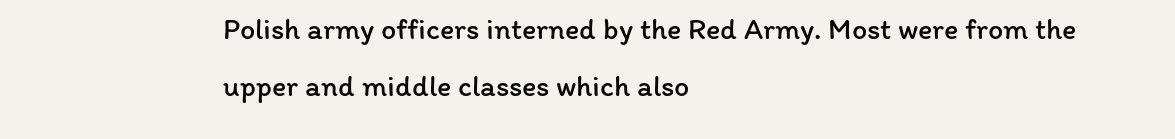Polish army officers interned by the Red Army. Most were from the upper and middle classes which also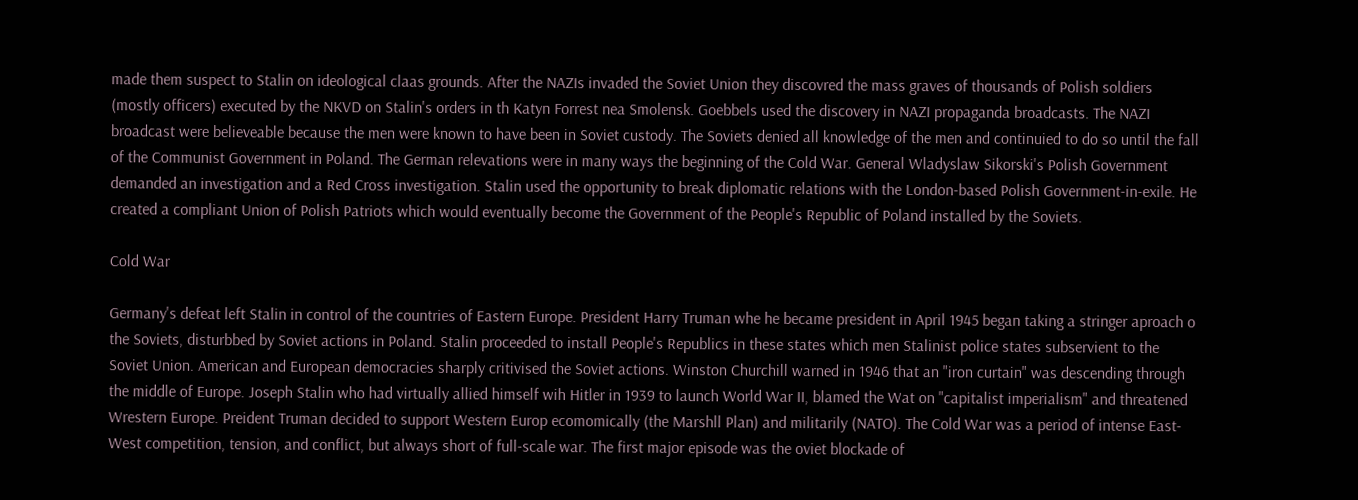made them suspect to Stalin on ideological claas grounds. After the NAZIs invaded the Soviet Union they discovred the mass graves of thousands of Polish soldiers (mostly officers) executed by the NKVD on Stalin's orders in th Katyn Forrest nea Smolensk. Goebbels used the discovery in NAZI propaganda broadcasts. The NAZI broadcast were believeable because the men were known to have been in Soviet custody. The Soviets denied all knowledge of the men and continuied to do so until the fall of the Communist Government in Poland. The German relevations were in many ways the beginning of the Cold War. General Wladyslaw Sikorski's Polish Government demanded an investigation and a Red Cross investigation. Stalin used the opportunity to break diplomatic relations with the London-based Polish Government-in-exile. He created a compliant Union of Polish Patriots which would eventually become the Government of the People's Republic of Poland installed by the Soviets.

Cold War

Germany's defeat left Stalin in control of the countries of Eastern Europe. President Harry Truman whe he became president in April 1945 began taking a stringer aproach o the Soviets, disturbbed by Soviet actions in Poland. Stalin proceeded to install People's Republics in these states which men Stalinist police states subservient to the Soviet Union. American and European democracies sharply critivised the Soviet actions. Winston Churchill warned in 1946 that an "iron curtain" was descending through the middle of Europe. Joseph Stalin who had virtually allied himself wih Hitler in 1939 to launch World War II, blamed the Wat on "capitalist imperialism" and threatened Wrestern Europe. Preident Truman decided to support Western Europ ecomomically (the Marshll Plan) and militarily (NATO). The Cold War was a period of intense East-West competition, tension, and conflict, but always short of full-scale war. The first major episode was the oviet blockade of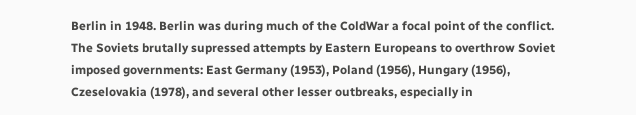Berlin in 1948. Berlin was during much of the ColdWar a focal point of the conflict. The Soviets brutally supressed attempts by Eastern Europeans to overthrow Soviet imposed governments: East Germany (1953), Poland (1956), Hungary (1956), Czeselovakia (1978), and several other lesser outbreaks, especially in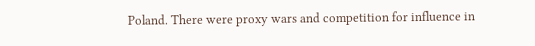Poland. There were proxy wars and competition for influence in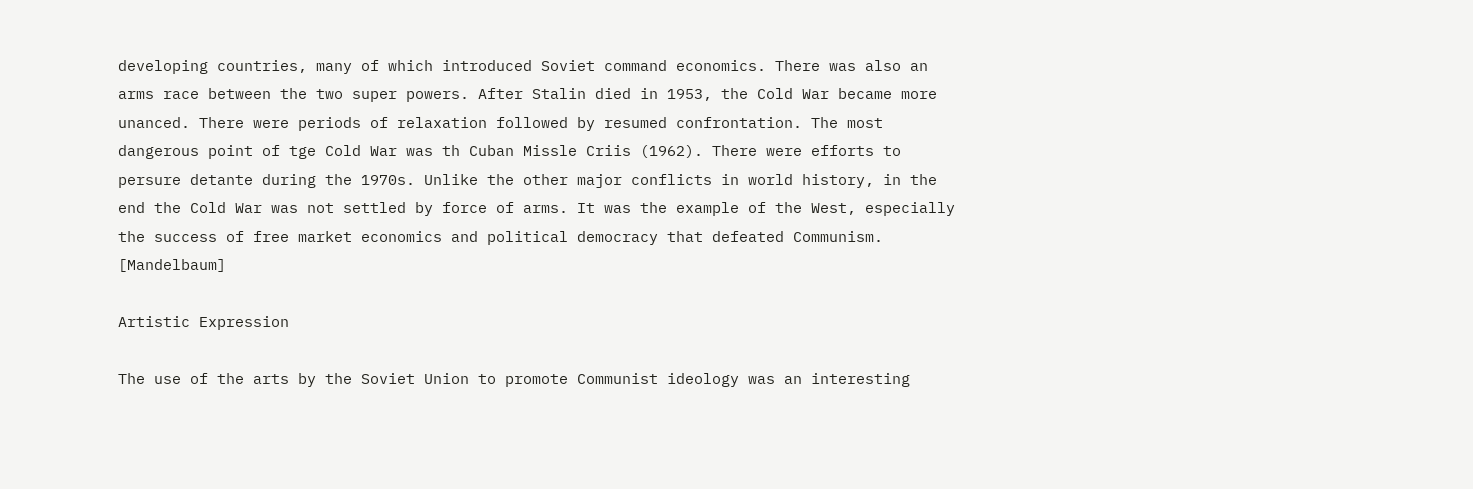developing countries, many of which introduced Soviet command economics. There was also an arms race between the two super powers. After Stalin died in 1953, the Cold War became more unanced. There were periods of relaxation followed by resumed confrontation. The most dangerous point of tge Cold War was th Cuban Missle Criis (1962). There were efforts to persure detante during the 1970s. Unlike the other major conflicts in world history, in the end the Cold War was not settled by force of arms. It was the example of the West, especially the success of free market economics and political democracy that defeated Communism. [Mandelbaum]

Artistic Expression

The use of the arts by the Soviet Union to promote Communist ideology was an interesting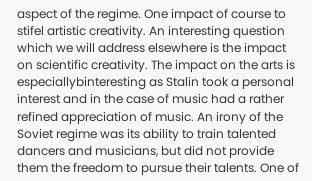aspect of the regime. One impact of course to stifel artistic creativity. An interesting question which we will address elsewhere is the impact on scientific creativity. The impact on the arts is especiallybinteresting as Stalin took a personal interest and in the case of music had a rather refined appreciation of music. An irony of the Soviet regime was its ability to train talented dancers and musicians, but did not provide them the freedom to pursue their talents. One of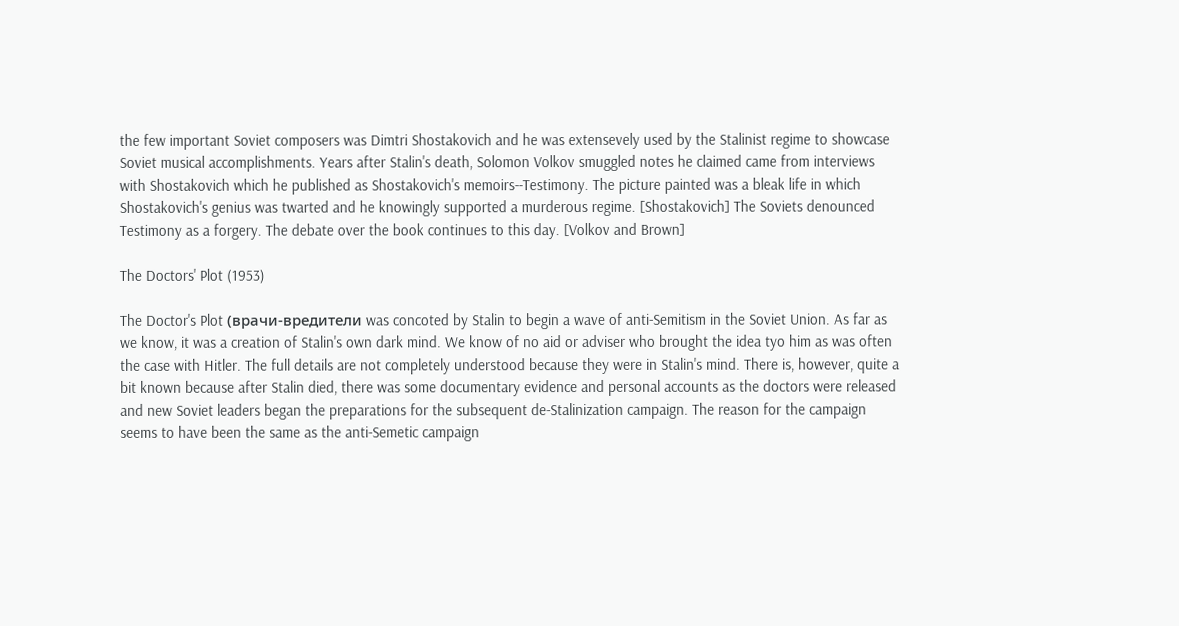the few important Soviet composers was Dimtri Shostakovich and he was extensevely used by the Stalinist regime to showcase Soviet musical accomplishments. Years after Stalin's death, Solomon Volkov smuggled notes he claimed came from interviews with Shostakovich which he published as Shostakovich's memoirs--Testimony. The picture painted was a bleak life in which Shostakovich's genius was twarted and he knowingly supported a murderous regime. [Shostakovich] The Soviets denounced Testimony as a forgery. The debate over the book continues to this day. [Volkov and Brown]

The Doctors' Plot (1953)

The Doctor's Plot (врачи-вредители was concoted by Stalin to begin a wave of anti-Semitism in the Soviet Union. As far as we know, it was a creation of Stalin's own dark mind. We know of no aid or adviser who brought the idea tyo him as was often the case with Hitler. The full details are not completely understood because they were in Stalin's mind. There is, however, quite a bit known because after Stalin died, there was some documentary evidence and personal accounts as the doctors were released and new Soviet leaders began the preparations for the subsequent de-Stalinization campaign. The reason for the campaign seems to have been the same as the anti-Semetic campaign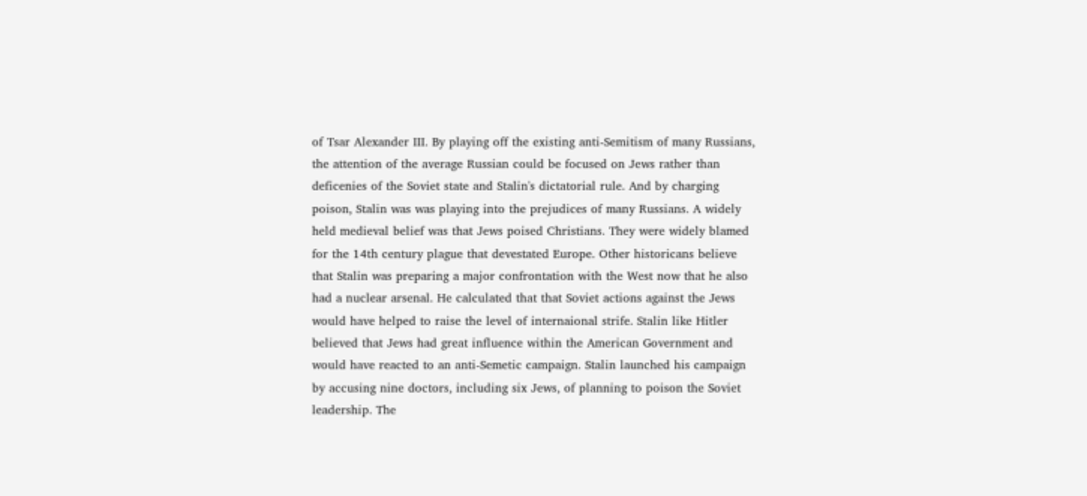of Tsar Alexander III. By playing off the existing anti-Semitism of many Russians, the attention of the average Russian could be focused on Jews rather than deficenies of the Soviet state and Stalin's dictatorial rule. And by charging poison, Stalin was was playing into the prejudices of many Russians. A widely held medieval belief was that Jews poised Christians. They were widely blamed for the 14th century plague that devestated Europe. Other historicans believe that Stalin was preparing a major confrontation with the West now that he also had a nuclear arsenal. He calculated that that Soviet actions against the Jews would have helped to raise the level of internaional strife. Stalin like Hitler believed that Jews had great influence within the American Government and would have reacted to an anti-Semetic campaign. Stalin launched his campaign by accusing nine doctors, including six Jews, of planning to poison the Soviet leadership. The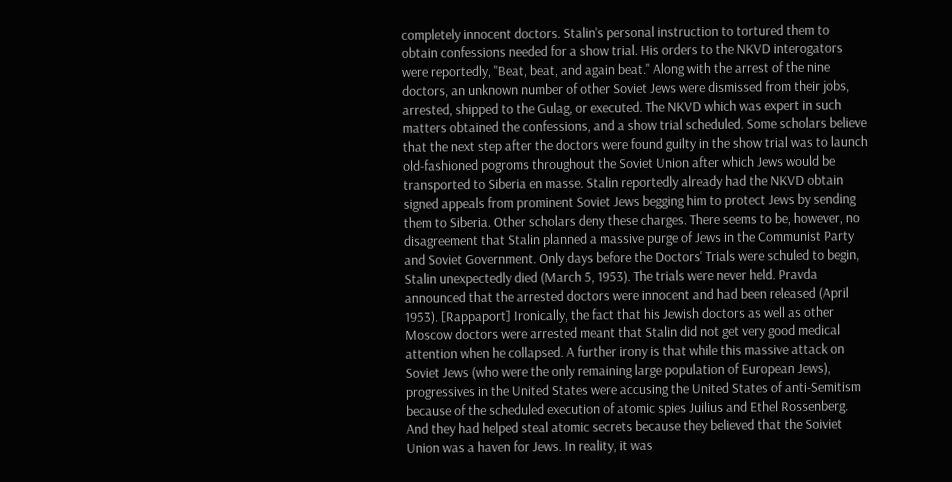completely innocent doctors. Stalin's personal instruction to tortured them to obtain confessions needed for a show trial. His orders to the NKVD interogators were reportedly, "Beat, beat, and again beat." Along with the arrest of the nine doctors, an unknown number of other Soviet Jews were dismissed from their jobs, arrested, shipped to the Gulag, or executed. The NKVD which was expert in such matters obtained the confessions, and a show trial scheduled. Some scholars believe that the next step after the doctors were found guilty in the show trial was to launch old-fashioned pogroms throughout the Soviet Union after which Jews would be transported to Siberia en masse. Stalin reportedly already had the NKVD obtain signed appeals from prominent Soviet Jews begging him to protect Jews by sending them to Siberia. Other scholars deny these charges. There seems to be, however, no disagreement that Stalin planned a massive purge of Jews in the Communist Party and Soviet Government. Only days before the Doctors' Trials were schuled to begin, Stalin unexpectedly died (March 5, 1953). The trials were never held. Pravda announced that the arrested doctors were innocent and had been released (April 1953). [Rappaport] Ironically, the fact that his Jewish doctors as well as other Moscow doctors were arrested meant that Stalin did not get very good medical attention when he collapsed. A further irony is that while this massive attack on Soviet Jews (who were the only remaining large population of European Jews), progressives in the United States were accusing the United States of anti-Semitism because of the scheduled execution of atomic spies Juilius and Ethel Rossenberg. And they had helped steal atomic secrets because they believed that the Soiviet Union was a haven for Jews. In reality, it was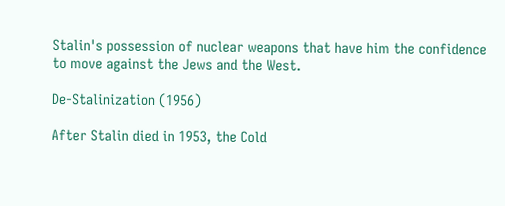Stalin's possession of nuclear weapons that have him the confidence to move against the Jews and the West.

De-Stalinization (1956)

After Stalin died in 1953, the Cold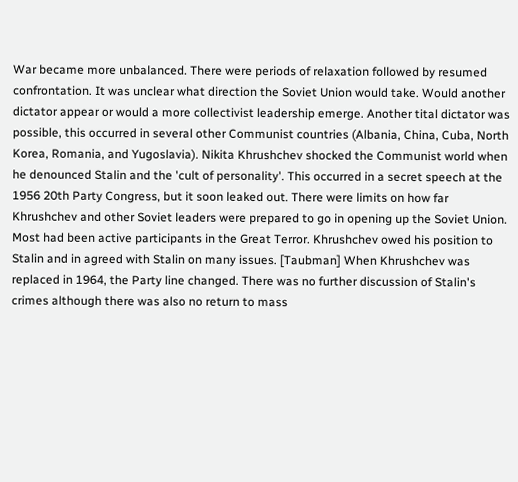War became more unbalanced. There were periods of relaxation followed by resumed confrontation. It was unclear what direction the Soviet Union would take. Would another dictator appear or would a more collectivist leadership emerge. Another tital dictator was possible, this occurred in several other Communist countries (Albania, China, Cuba, North Korea, Romania, and Yugoslavia). Nikita Khrushchev shocked the Communist world when he denounced Stalin and the 'cult of personality'. This occurred in a secret speech at the 1956 20th Party Congress, but it soon leaked out. There were limits on how far Khrushchev and other Soviet leaders were prepared to go in opening up the Soviet Union. Most had been active participants in the Great Terror. Khrushchev owed his position to Stalin and in agreed with Stalin on many issues. [Taubman] When Khrushchev was replaced in 1964, the Party line changed. There was no further discussion of Stalin's crimes although there was also no return to mass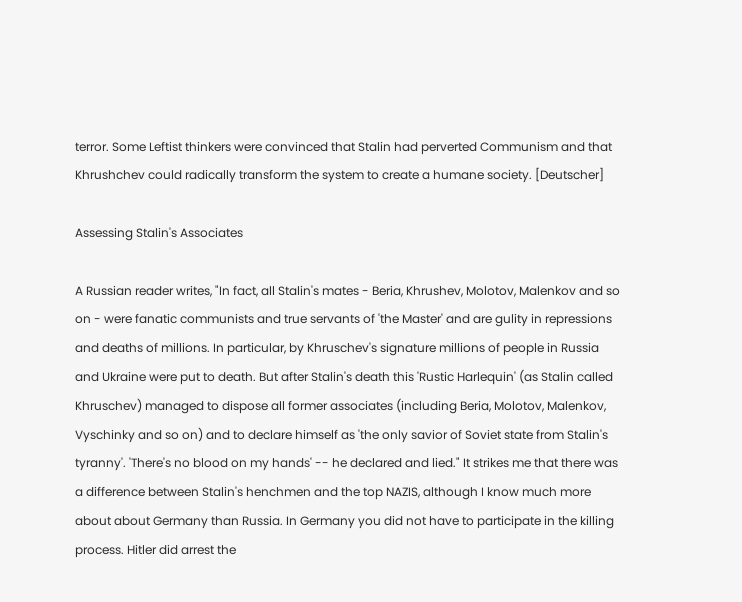terror. Some Leftist thinkers were convinced that Stalin had perverted Communism and that Khrushchev could radically transform the system to create a humane society. [Deutscher]

Assessing Stalin's Associates

A Russian reader writes, "In fact, all Stalin's mates - Beria, Khrushev, Molotov, Malenkov and so on - were fanatic communists and true servants of 'the Master' and are gulity in repressions and deaths of millions. In particular, by Khruschev's signature millions of people in Russia and Ukraine were put to death. But after Stalin's death this 'Rustic Harlequin' (as Stalin called Khruschev) managed to dispose all former associates (including Beria, Molotov, Malenkov, Vyschinky and so on) and to declare himself as 'the only savior of Soviet state from Stalin's tyranny'. 'There's no blood on my hands' -- he declared and lied." It strikes me that there was a difference between Stalin's henchmen and the top NAZIS, although I know much more about about Germany than Russia. In Germany you did not have to participate in the killing process. Hitler did arrest the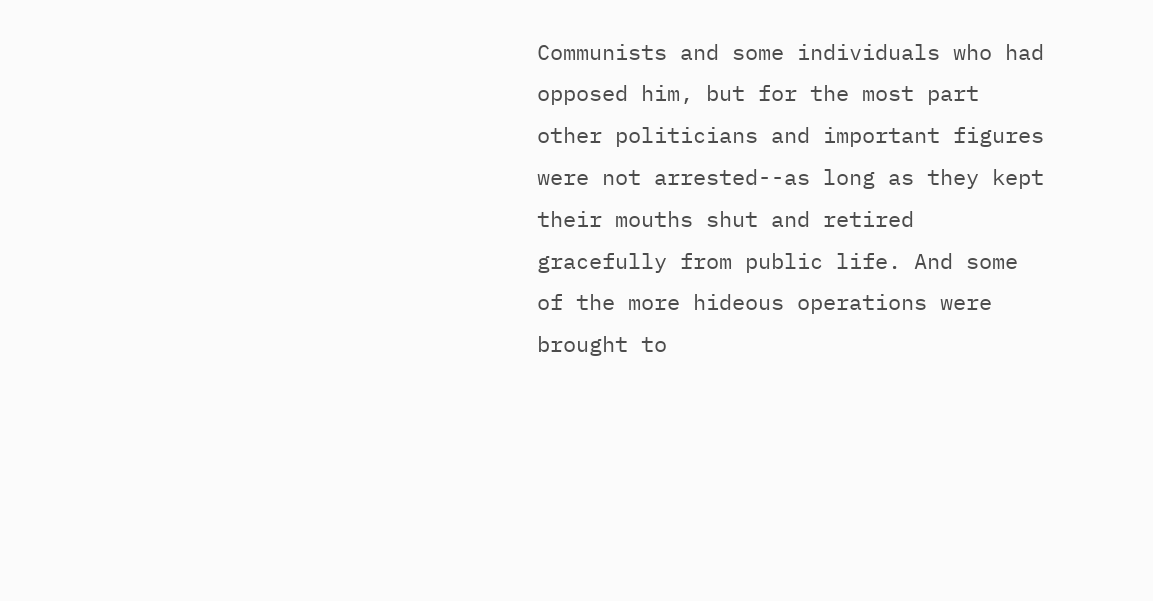Communists and some individuals who had opposed him, but for the most part other politicians and important figures were not arrested--as long as they kept their mouths shut and retired gracefully from public life. And some of the more hideous operations were brought to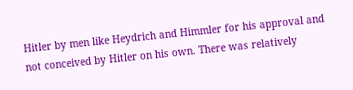Hitler by men like Heydrich and Himmler for his approval and not conceived by Hitler on his own. There was relatively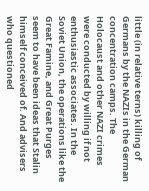little (in relative terns) killing of Germans by the NAZIs in the German concentration camps. The Holocaust and other NAZI crimes were conducted by willing if not enthusiastic associates. In the Soviet Union, the operations like the Great Famine, and Great Purges seem to have been ideas that Stalin himself conceived of. And advisers who questioned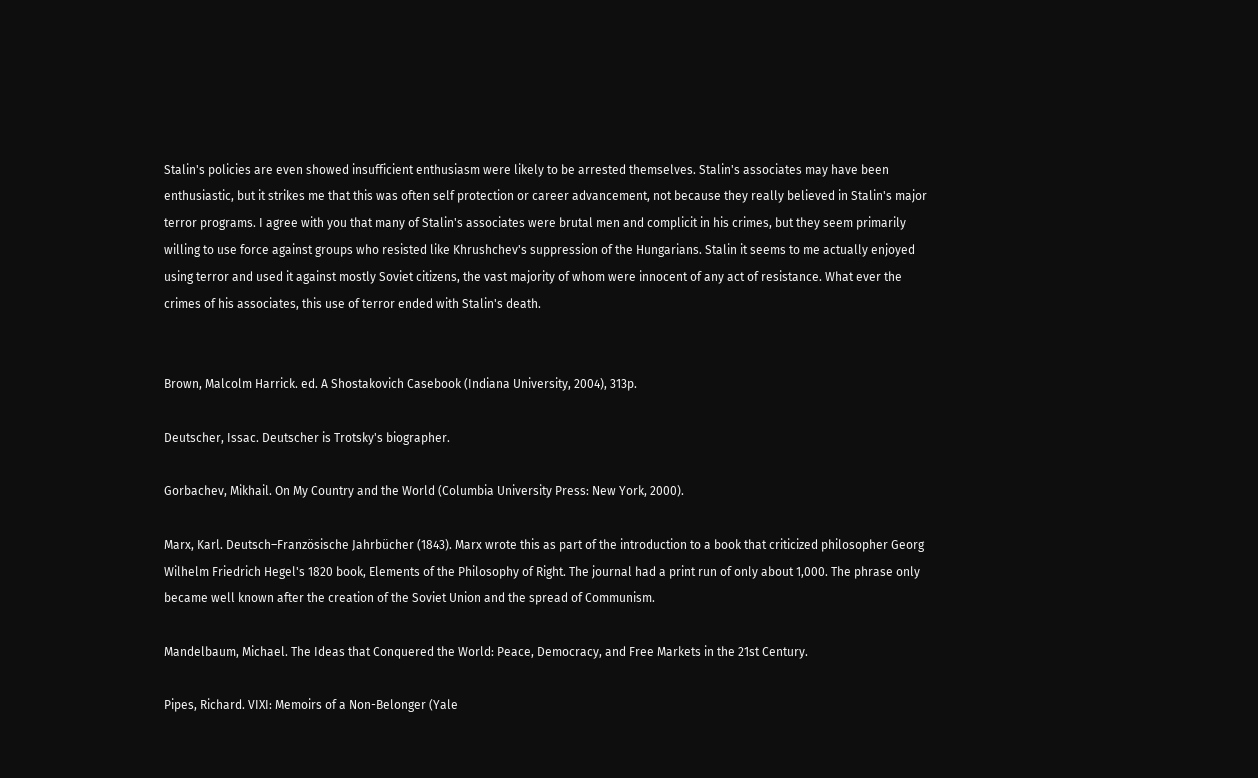Stalin's policies are even showed insufficient enthusiasm were likely to be arrested themselves. Stalin's associates may have been enthusiastic, but it strikes me that this was often self protection or career advancement, not because they really believed in Stalin's major terror programs. I agree with you that many of Stalin's associates were brutal men and complicit in his crimes, but they seem primarily willing to use force against groups who resisted like Khrushchev's suppression of the Hungarians. Stalin it seems to me actually enjoyed using terror and used it against mostly Soviet citizens, the vast majority of whom were innocent of any act of resistance. What ever the crimes of his associates, this use of terror ended with Stalin's death.


Brown, Malcolm Harrick. ed. A Shostakovich Casebook (Indiana University, 2004), 313p.

Deutscher, Issac. Deutscher is Trotsky's biographer.

Gorbachev, Mikhail. On My Country and the World (Columbia University Press: New York, 2000).

Marx, Karl. Deutsch–Französische Jahrbücher (1843). Marx wrote this as part of the introduction to a book that criticized philosopher Georg Wilhelm Friedrich Hegel's 1820 book, Elements of the Philosophy of Right. The journal had a print run of only about 1,000. The phrase only became well known after the creation of the Soviet Union and the spread of Communism.

Mandelbaum, Michael. The Ideas that Conquered the World: Peace, Democracy, and Free Markets in the 21st Century.

Pipes, Richard. VIXI: Memoirs of a Non-Belonger (Yale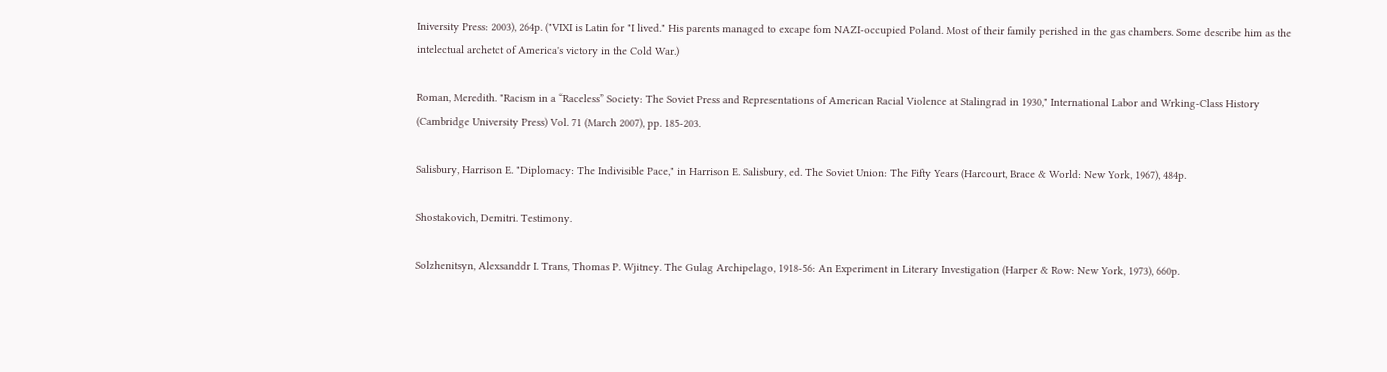Iniversity Press: 2003), 264p. ("VIXI is Latin for "I lived." His parents managed to excape fom NAZI-occupied Poland. Most of their family perished in the gas chambers. Some describe him as the intelectual archetct of America's victory in the Cold War.)

Roman, Meredith. "Racism in a “Raceless” Society: The Soviet Press and Representations of American Racial Violence at Stalingrad in 1930," International Labor and Wrking-Class History (Cambridge University Press) Vol. 71 (March 2007), pp. 185-203.

Salisbury, Harrison E. "Diplomacy: The Indivisible Pace," in Harrison E. Salisbury, ed. The Soviet Union: The Fifty Years (Harcourt, Brace & World: New York, 1967), 484p.

Shostakovich, Demitri. Testimony.

Solzhenitsyn, Alexsanddr I. Trans, Thomas P. Wjitney. The Gulag Archipelago, 1918-56: An Experiment in Literary Investigation (Harper & Row: New York, 1973), 660p.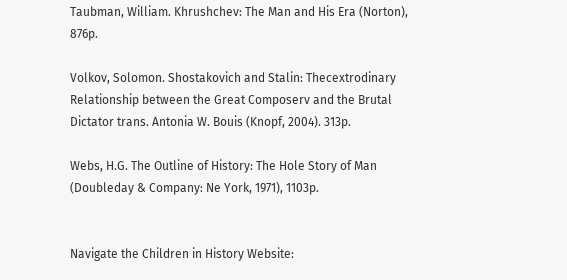Taubman, William. Khrushchev: The Man and His Era (Norton), 876p.

Volkov, Solomon. Shostakovich and Stalin: Thecextrodinary Relationship between the Great Composerv and the Brutal Dictator trans. Antonia W. Bouis (Knopf, 2004). 313p.

Webs, H.G. The Outline of History: The Hole Story of Man (Doubleday & Company: Ne York, 1971), 1103p.


Navigate the Children in History Website: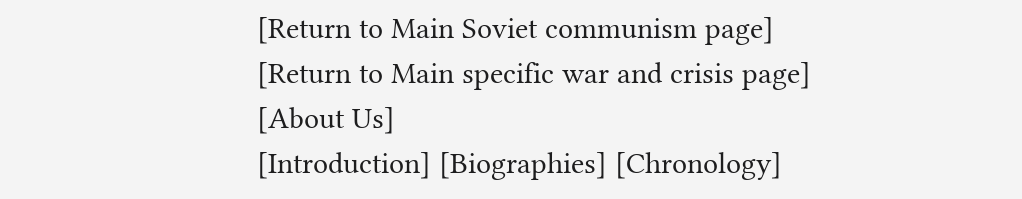[Return to Main Soviet communism page]
[Return to Main specific war and crisis page]
[About Us]
[Introduction] [Biographies] [Chronology]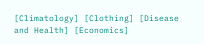[Climatology] [Clothing] [Disease and Health] [Economics]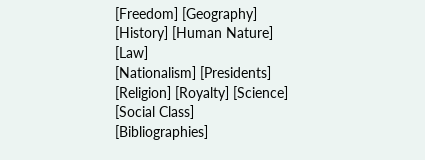[Freedom] [Geography] [History] [Human Nature] [Law]
[Nationalism] [Presidents] [Religion] [Royalty] [Science] [Social Class]
[Bibliographies]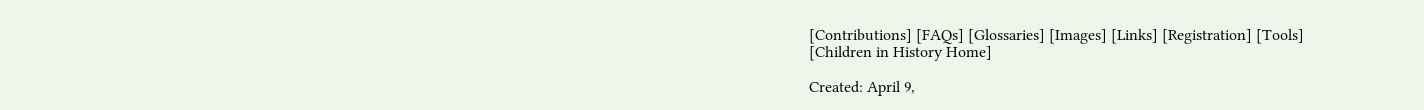[Contributions] [FAQs] [Glossaries] [Images] [Links] [Registration] [Tools]
[Children in History Home]

Created: April 9,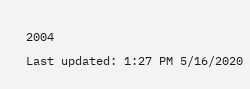2004
Last updated: 1:27 PM 5/16/2020